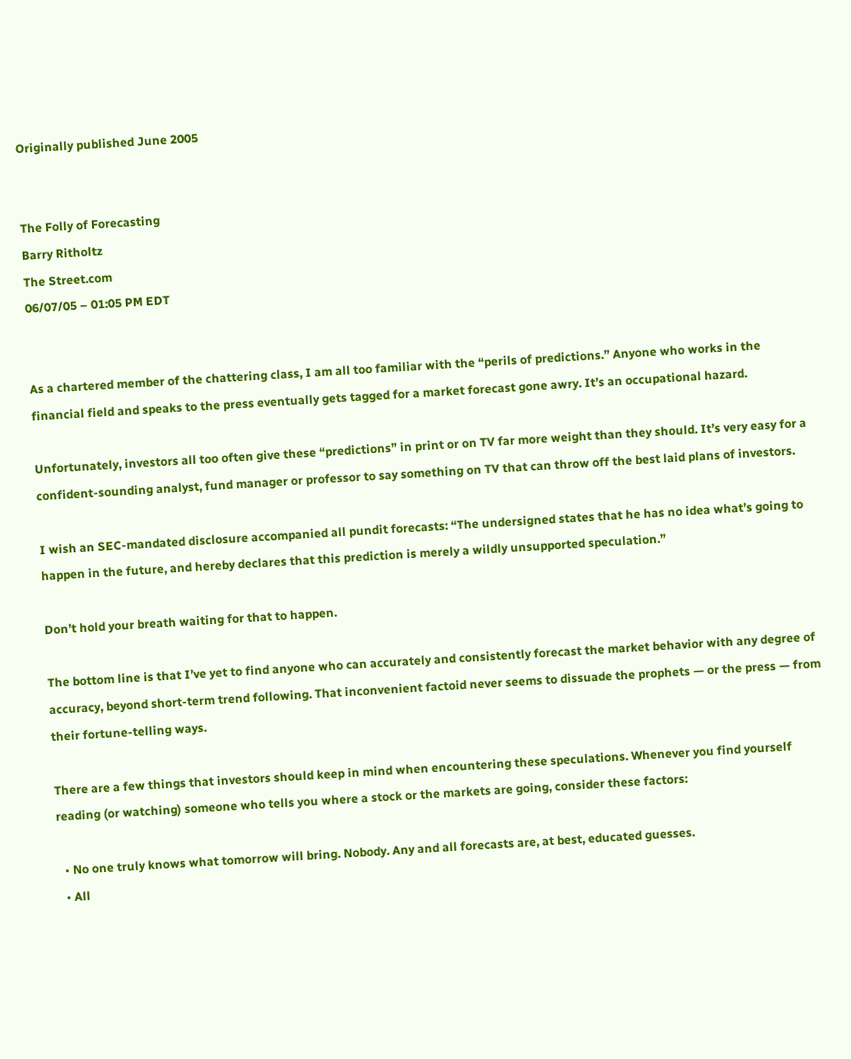Originally published June 2005


The Folly of Forecasting
Barry Ritholtz
The Street.com
06/07/05 – 01:05 PM EDT


As a chartered member of the chattering class, I am all too familiar with the “perils of predictions.” Anyone who works in the financial field and speaks to the press eventually gets tagged for a market forecast gone awry. It’s an occupational hazard.

Unfortunately, investors all too often give these “predictions” in print or on TV far more weight than they should. It’s very easy for a confident-sounding analyst, fund manager or professor to say something on TV that can throw off the best laid plans of investors.

I wish an SEC-mandated disclosure accompanied all pundit forecasts: “The undersigned states that he has no idea what’s going to happen in the future, and hereby declares that this prediction is merely a wildly unsupported speculation.”

Don’t hold your breath waiting for that to happen.

The bottom line is that I’ve yet to find anyone who can accurately and consistently forecast the market behavior with any degree of accuracy, beyond short-term trend following. That inconvenient factoid never seems to dissuade the prophets — or the press — from their fortune-telling ways.

There are a few things that investors should keep in mind when encountering these speculations. Whenever you find yourself reading (or watching) someone who tells you where a stock or the markets are going, consider these factors:

  • No one truly knows what tomorrow will bring. Nobody. Any and all forecasts are, at best, educated guesses.
  • All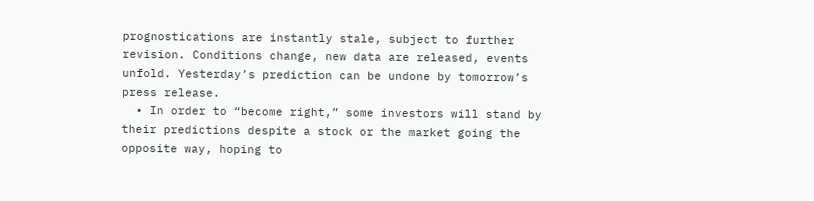prognostications are instantly stale, subject to further revision. Conditions change, new data are released, events unfold. Yesterday’s prediction can be undone by tomorrow’s press release.
  • In order to “become right,” some investors will stand by their predictions despite a stock or the market going the opposite way, hoping to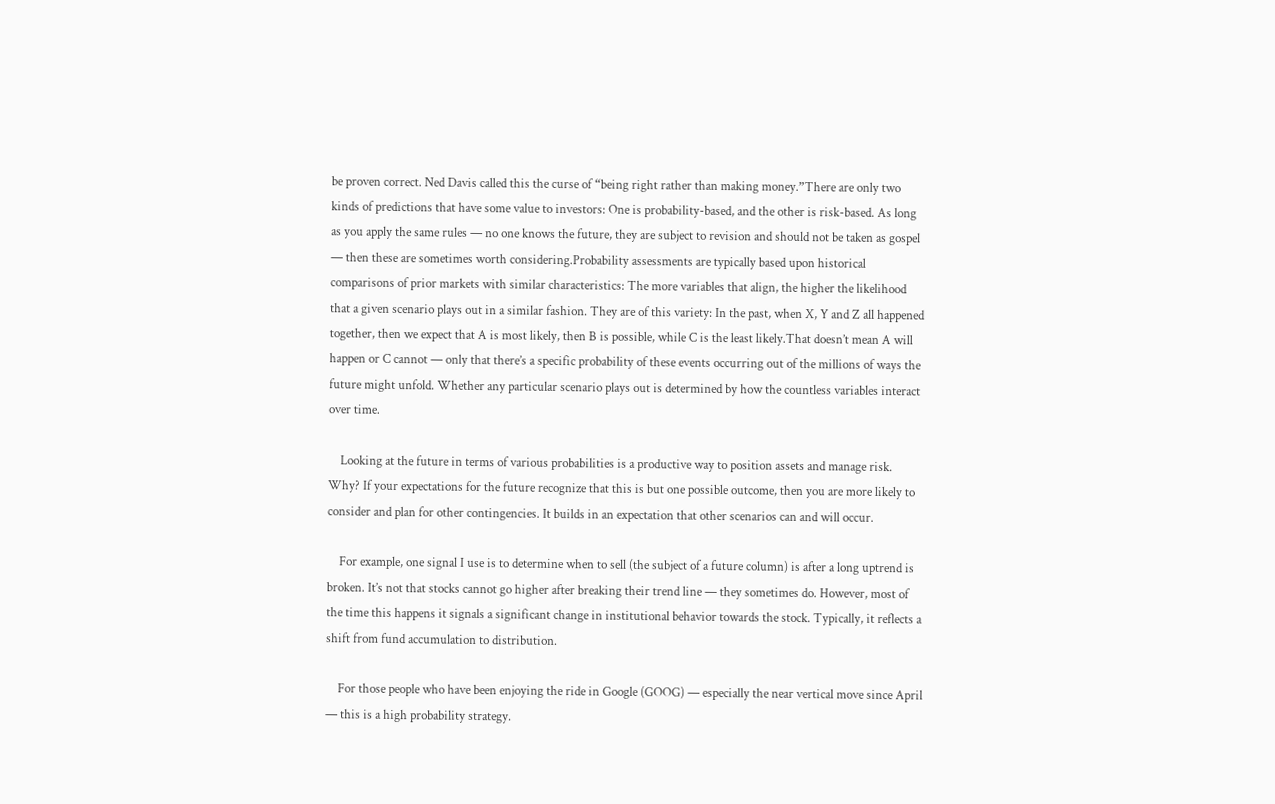be proven correct. Ned Davis called this the curse of “being right rather than making money.”There are only two kinds of predictions that have some value to investors: One is probability-based, and the other is risk-based. As long as you apply the same rules — no one knows the future, they are subject to revision and should not be taken as gospel — then these are sometimes worth considering.Probability assessments are typically based upon historical comparisons of prior markets with similar characteristics: The more variables that align, the higher the likelihood that a given scenario plays out in a similar fashion. They are of this variety: In the past, when X, Y and Z all happened together, then we expect that A is most likely, then B is possible, while C is the least likely.That doesn’t mean A will happen or C cannot — only that there’s a specific probability of these events occurring out of the millions of ways the future might unfold. Whether any particular scenario plays out is determined by how the countless variables interact over time.

    Looking at the future in terms of various probabilities is a productive way to position assets and manage risk. Why? If your expectations for the future recognize that this is but one possible outcome, then you are more likely to consider and plan for other contingencies. It builds in an expectation that other scenarios can and will occur.

    For example, one signal I use is to determine when to sell (the subject of a future column) is after a long uptrend is broken. It’s not that stocks cannot go higher after breaking their trend line — they sometimes do. However, most of the time this happens it signals a significant change in institutional behavior towards the stock. Typically, it reflects a shift from fund accumulation to distribution.

    For those people who have been enjoying the ride in Google (GOOG) — especially the near vertical move since April — this is a high probability strategy.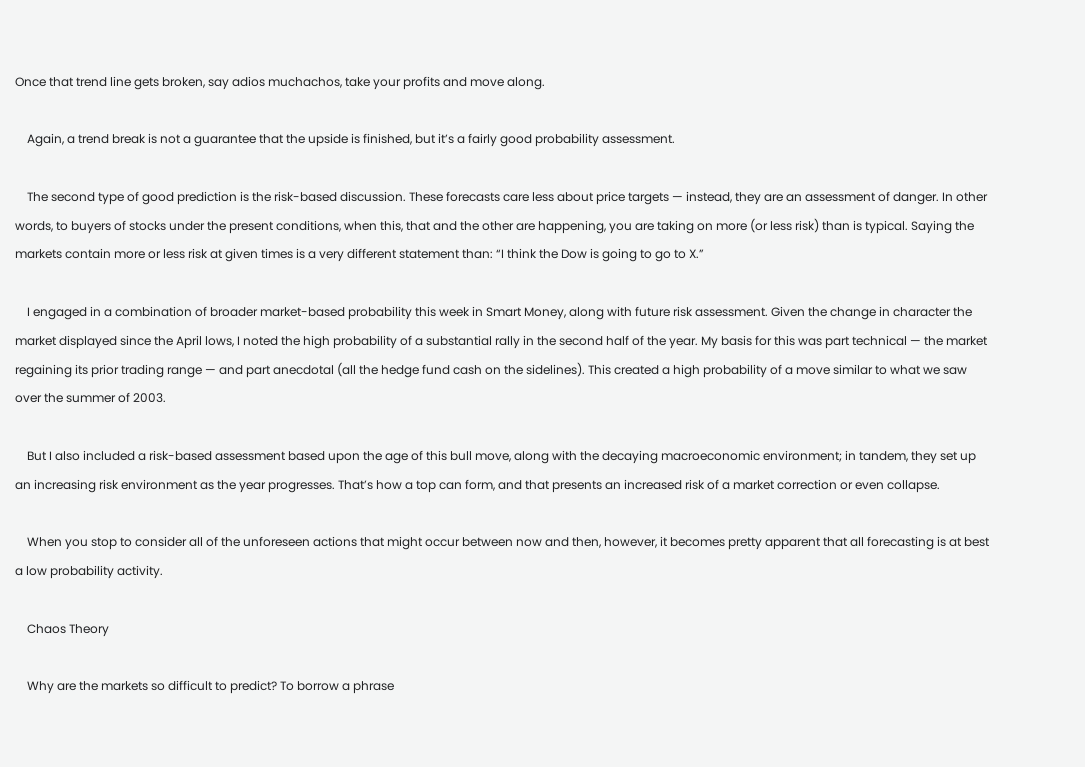Once that trend line gets broken, say adios muchachos, take your profits and move along.

    Again, a trend break is not a guarantee that the upside is finished, but it’s a fairly good probability assessment.

    The second type of good prediction is the risk-based discussion. These forecasts care less about price targets — instead, they are an assessment of danger. In other words, to buyers of stocks under the present conditions, when this, that and the other are happening, you are taking on more (or less risk) than is typical. Saying the markets contain more or less risk at given times is a very different statement than: “I think the Dow is going to go to X.”

    I engaged in a combination of broader market-based probability this week in Smart Money, along with future risk assessment. Given the change in character the market displayed since the April lows, I noted the high probability of a substantial rally in the second half of the year. My basis for this was part technical — the market regaining its prior trading range — and part anecdotal (all the hedge fund cash on the sidelines). This created a high probability of a move similar to what we saw over the summer of 2003.

    But I also included a risk-based assessment based upon the age of this bull move, along with the decaying macroeconomic environment; in tandem, they set up an increasing risk environment as the year progresses. That’s how a top can form, and that presents an increased risk of a market correction or even collapse.

    When you stop to consider all of the unforeseen actions that might occur between now and then, however, it becomes pretty apparent that all forecasting is at best a low probability activity.

    Chaos Theory

    Why are the markets so difficult to predict? To borrow a phrase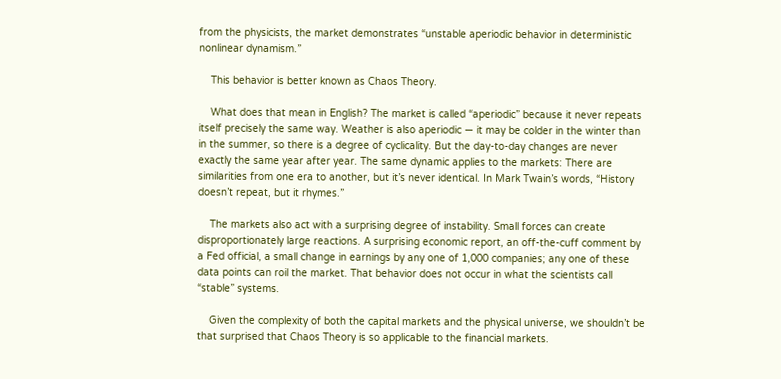from the physicists, the market demonstrates “unstable aperiodic behavior in deterministic nonlinear dynamism.”

    This behavior is better known as Chaos Theory.

    What does that mean in English? The market is called “aperiodic” because it never repeats itself precisely the same way. Weather is also aperiodic — it may be colder in the winter than in the summer, so there is a degree of cyclicality. But the day-to-day changes are never exactly the same year after year. The same dynamic applies to the markets: There are similarities from one era to another, but it’s never identical. In Mark Twain’s words, “History doesn’t repeat, but it rhymes.”

    The markets also act with a surprising degree of instability. Small forces can create disproportionately large reactions. A surprising economic report, an off-the-cuff comment by a Fed official, a small change in earnings by any one of 1,000 companies; any one of these data points can roil the market. That behavior does not occur in what the scientists call “stable” systems.

    Given the complexity of both the capital markets and the physical universe, we shouldn’t be that surprised that Chaos Theory is so applicable to the financial markets.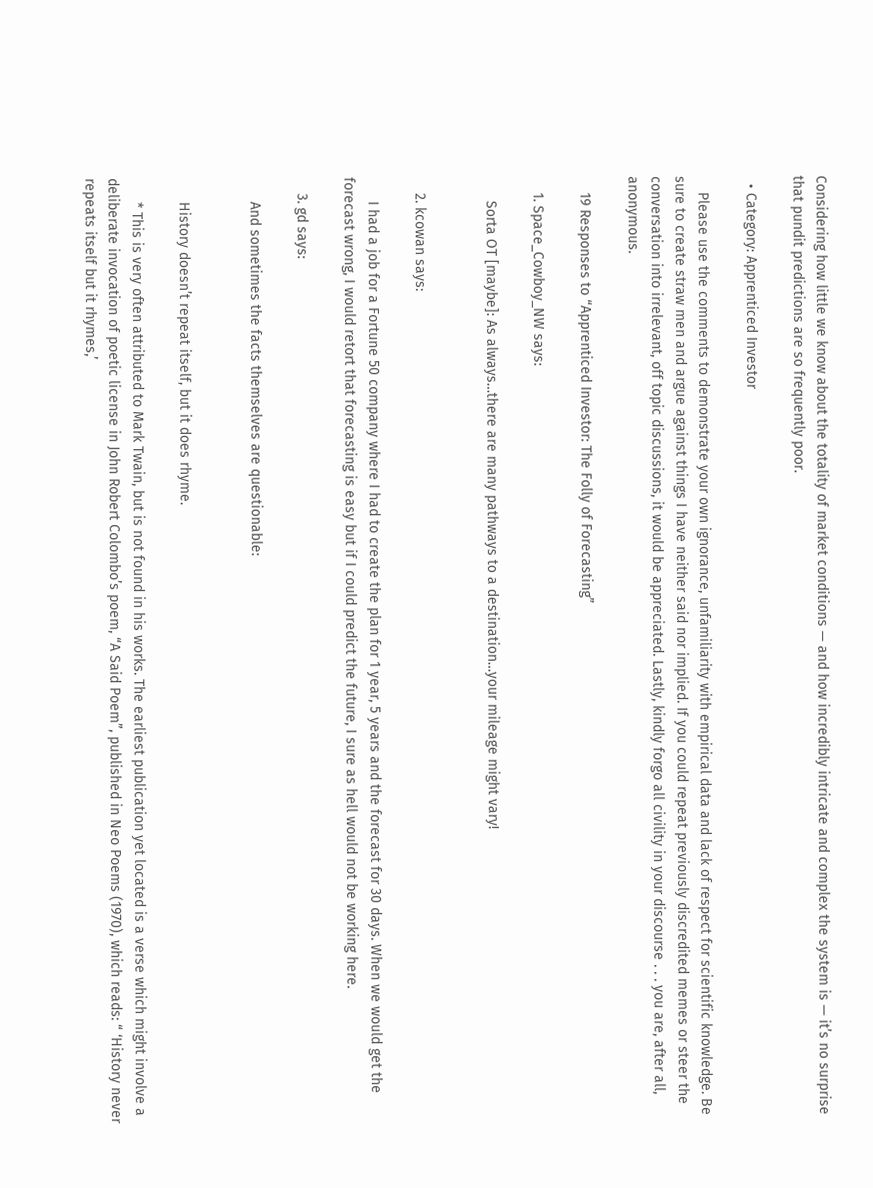Considering how little we know about the totality of market conditions — and how incredibly intricate and complex the system is — it’s no surprise that pundit predictions are so frequently poor.

  • Category: Apprenticed Investor

    Please use the comments to demonstrate your own ignorance, unfamiliarity with empirical data and lack of respect for scientific knowledge. Be sure to create straw men and argue against things I have neither said nor implied. If you could repeat previously discredited memes or steer the conversation into irrelevant, off topic discussions, it would be appreciated. Lastly, kindly forgo all civility in your discourse . . . you are, after all, anonymous.

    19 Responses to “Apprenticed Investor: The Folly of Forecasting”

    1. Space_Cowboy_NW says:

      Sorta OT [maybe]: As always…there are many pathways to a destination…your mileage might vary!


    2. kcowan says:

      I had a job for a Fortune 50 company where I had to create the plan for 1 year, 5 years and the forecast for 30 days. When we would get the forecast wrong, I would retort that forecasting is easy but if I could predict the future, I sure as hell would not be working here.

    3. gd says:

      And sometimes the facts themselves are questionable:


      History doesn’t repeat itself, but it does rhyme.

      * This is very often attributed to Mark Twain, but is not found in his works. The earliest publication yet located is a verse which might involve a deliberate invocation of poetic license in John Robert Colombo’s poem, “A Said Poem”, published in Neo Poems (1970), which reads: “ ‘History never repeats itself but it rhymes,’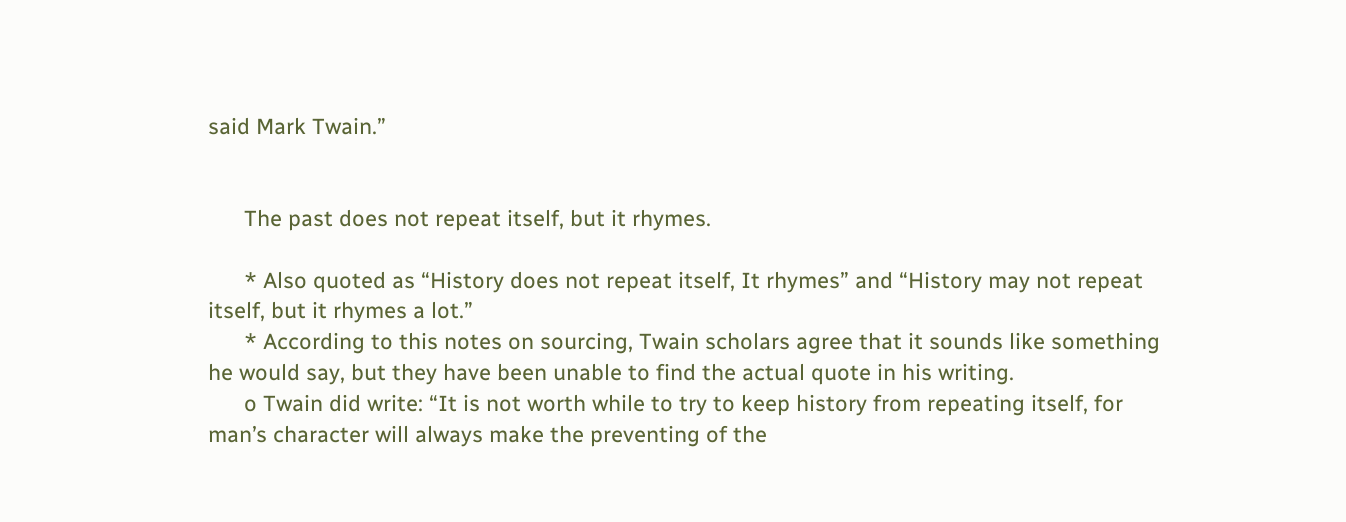said Mark Twain.”


      The past does not repeat itself, but it rhymes.

      * Also quoted as “History does not repeat itself, It rhymes” and “History may not repeat itself, but it rhymes a lot.”
      * According to this notes on sourcing, Twain scholars agree that it sounds like something he would say, but they have been unable to find the actual quote in his writing.
      o Twain did write: “It is not worth while to try to keep history from repeating itself, for man’s character will always make the preventing of the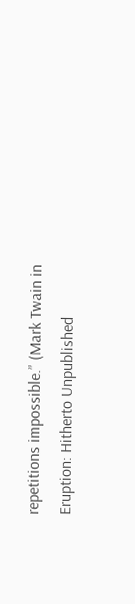repetitions impossible.” (Mark Twain in Eruption: Hitherto Unpublished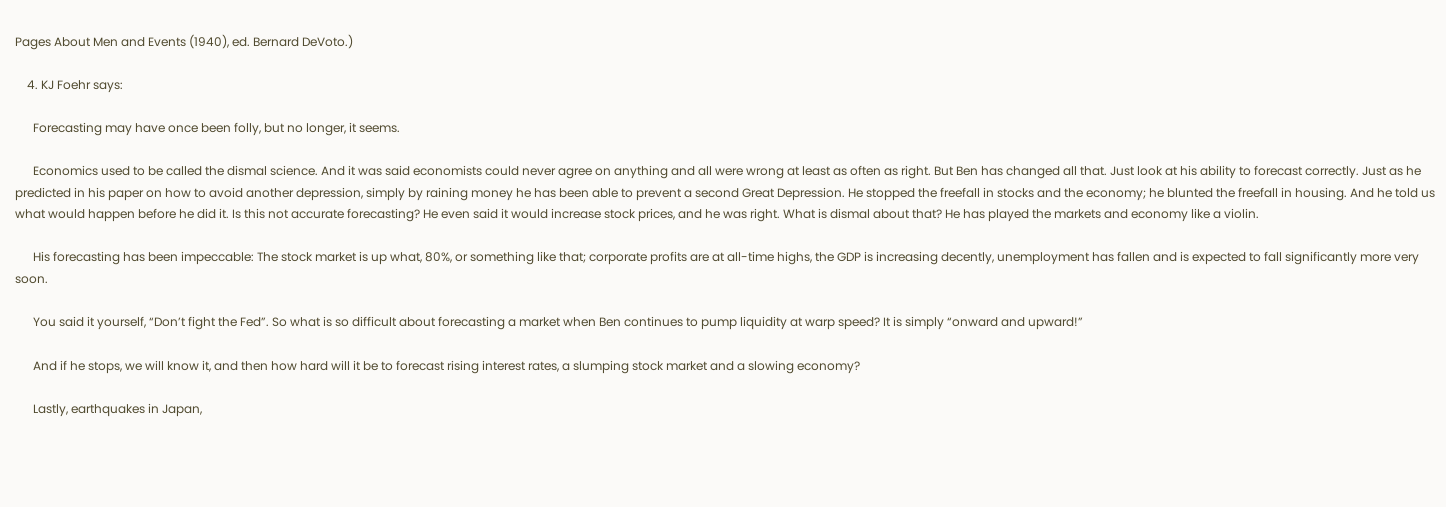Pages About Men and Events (1940), ed. Bernard DeVoto.)

    4. KJ Foehr says:

      Forecasting may have once been folly, but no longer, it seems.

      Economics used to be called the dismal science. And it was said economists could never agree on anything and all were wrong at least as often as right. But Ben has changed all that. Just look at his ability to forecast correctly. Just as he predicted in his paper on how to avoid another depression, simply by raining money he has been able to prevent a second Great Depression. He stopped the freefall in stocks and the economy; he blunted the freefall in housing. And he told us what would happen before he did it. Is this not accurate forecasting? He even said it would increase stock prices, and he was right. What is dismal about that? He has played the markets and economy like a violin.

      His forecasting has been impeccable: The stock market is up what, 80%, or something like that; corporate profits are at all-time highs, the GDP is increasing decently, unemployment has fallen and is expected to fall significantly more very soon.

      You said it yourself, “Don’t fight the Fed”. So what is so difficult about forecasting a market when Ben continues to pump liquidity at warp speed? It is simply “onward and upward!”

      And if he stops, we will know it, and then how hard will it be to forecast rising interest rates, a slumping stock market and a slowing economy?

      Lastly, earthquakes in Japan,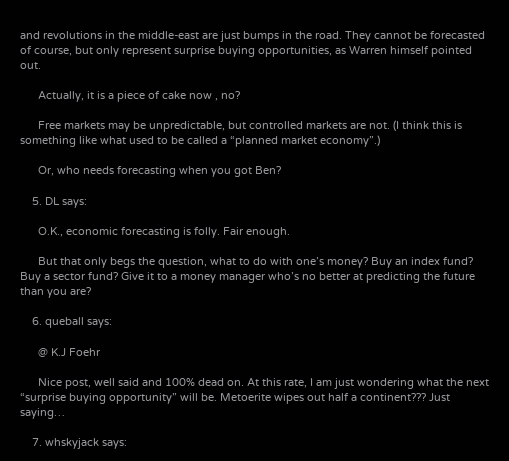and revolutions in the middle-east are just bumps in the road. They cannot be forecasted of course, but only represent surprise buying opportunities, as Warren himself pointed out.

      Actually, it is a piece of cake now , no?

      Free markets may be unpredictable, but controlled markets are not. (I think this is something like what used to be called a “planned market economy”.)

      Or, who needs forecasting when you got Ben?

    5. DL says:

      O.K., economic forecasting is folly. Fair enough.

      But that only begs the question, what to do with one’s money? Buy an index fund? Buy a sector fund? Give it to a money manager who’s no better at predicting the future than you are?

    6. queball says:

      @ K.J Foehr

      Nice post, well said and 100% dead on. At this rate, I am just wondering what the next “surprise buying opportunity” will be. Metoerite wipes out half a continent??? Just saying…

    7. whskyjack says: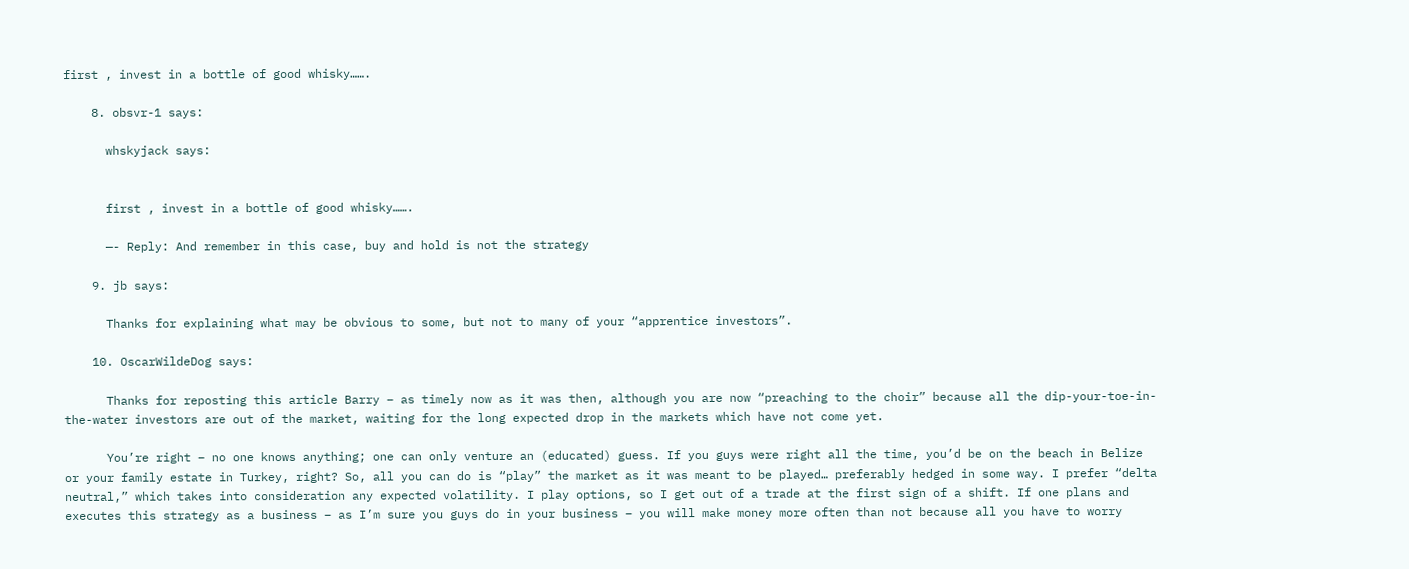first , invest in a bottle of good whisky…….

    8. obsvr-1 says:

      whskyjack says:


      first , invest in a bottle of good whisky…….

      —- Reply: And remember in this case, buy and hold is not the strategy

    9. jb says:

      Thanks for explaining what may be obvious to some, but not to many of your “apprentice investors”.

    10. OscarWildeDog says:

      Thanks for reposting this article Barry – as timely now as it was then, although you are now “preaching to the choir” because all the dip-your-toe-in-the-water investors are out of the market, waiting for the long expected drop in the markets which have not come yet.

      You’re right – no one knows anything; one can only venture an (educated) guess. If you guys were right all the time, you’d be on the beach in Belize or your family estate in Turkey, right? So, all you can do is “play” the market as it was meant to be played… preferably hedged in some way. I prefer “delta neutral,” which takes into consideration any expected volatility. I play options, so I get out of a trade at the first sign of a shift. If one plans and executes this strategy as a business – as I’m sure you guys do in your business – you will make money more often than not because all you have to worry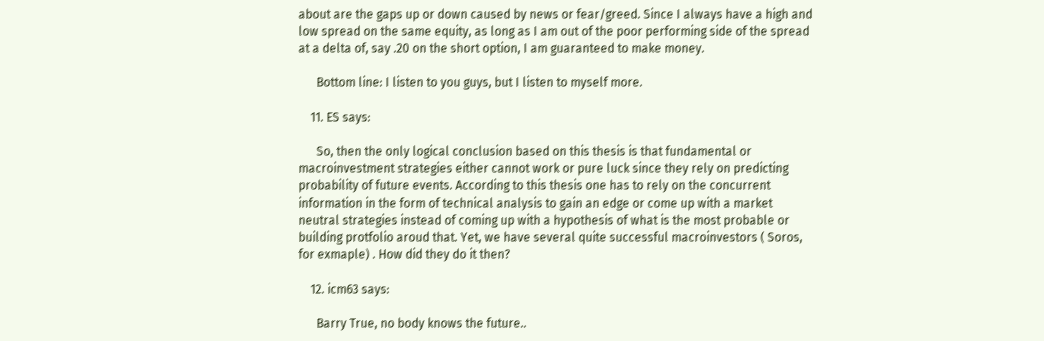about are the gaps up or down caused by news or fear/greed. Since I always have a high and low spread on the same equity, as long as I am out of the poor performing side of the spread at a delta of, say .20 on the short option, I am guaranteed to make money.

      Bottom line: I listen to you guys, but I listen to myself more.

    11. ES says:

      So, then the only logical conclusion based on this thesis is that fundamental or macroinvestment strategies either cannot work or pure luck since they rely on predicting probability of future events. According to this thesis one has to rely on the concurrent information in the form of technical analysis to gain an edge or come up with a market neutral strategies instead of coming up with a hypothesis of what is the most probable or building protfolio aroud that. Yet, we have several quite successful macroinvestors ( Soros, for exmaple) . How did they do it then?

    12. icm63 says:

      Barry True, no body knows the future..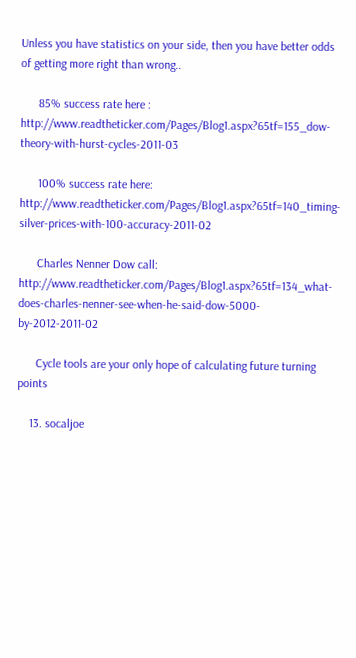Unless you have statistics on your side, then you have better odds of getting more right than wrong..

      85% success rate here : http://www.readtheticker.com/Pages/Blog1.aspx?65tf=155_dow-theory-with-hurst-cycles-2011-03

      100% success rate here: http://www.readtheticker.com/Pages/Blog1.aspx?65tf=140_timing-silver-prices-with-100-accuracy-2011-02

      Charles Nenner Dow call: http://www.readtheticker.com/Pages/Blog1.aspx?65tf=134_what-does-charles-nenner-see-when-he-said-dow-5000-by-2012-2011-02

      Cycle tools are your only hope of calculating future turning points

    13. socaljoe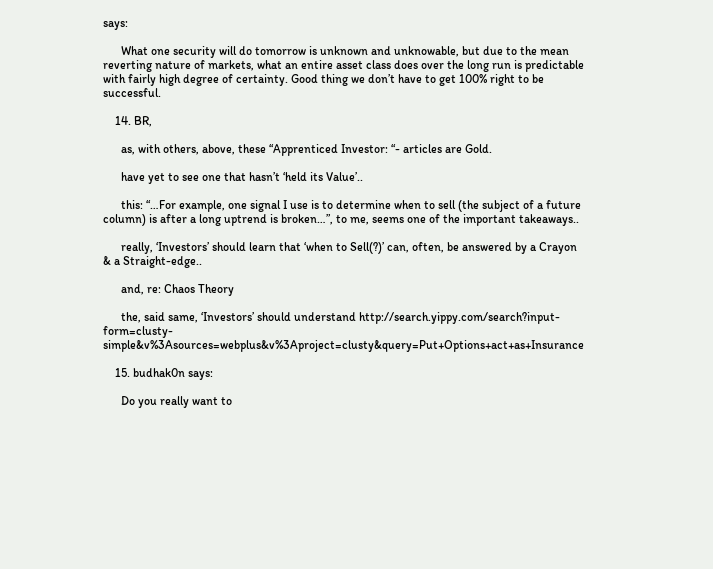says:

      What one security will do tomorrow is unknown and unknowable, but due to the mean reverting nature of markets, what an entire asset class does over the long run is predictable with fairly high degree of certainty. Good thing we don’t have to get 100% right to be successful.

    14. BR,

      as, with others, above, these “Apprenticed Investor: “- articles are Gold.

      have yet to see one that hasn’t ‘held its Value’..

      this: “…For example, one signal I use is to determine when to sell (the subject of a future column) is after a long uptrend is broken…”, to me, seems one of the important takeaways..

      really, ‘Investors’ should learn that ‘when to Sell(?)’ can, often, be answered by a Crayon & a Straight-edge..

      and, re: Chaos Theory

      the, said same, ‘Investors’ should understand http://search.yippy.com/search?input-form=clusty-simple&v%3Asources=webplus&v%3Aproject=clusty&query=Put+Options+act+as+Insurance

    15. budhak0n says:

      Do you really want to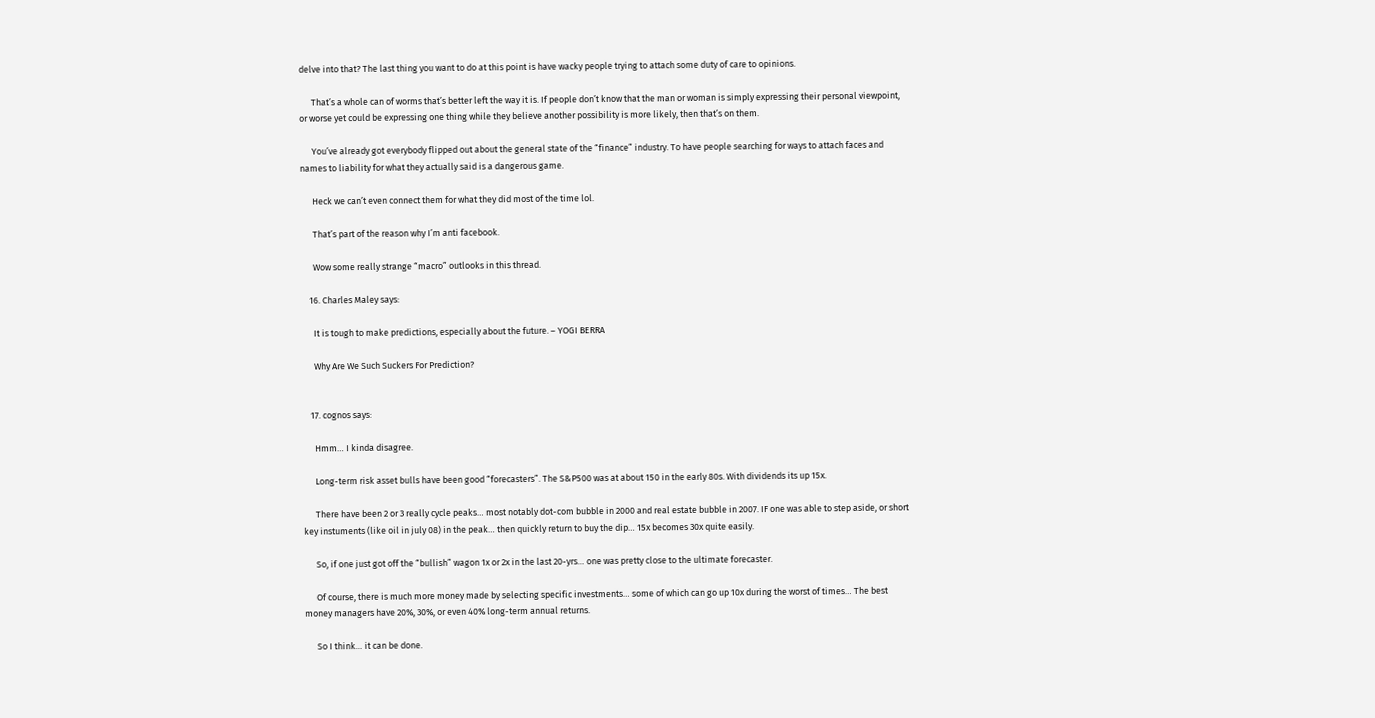delve into that? The last thing you want to do at this point is have wacky people trying to attach some duty of care to opinions.

      That’s a whole can of worms that’s better left the way it is. If people don’t know that the man or woman is simply expressing their personal viewpoint, or worse yet could be expressing one thing while they believe another possibility is more likely, then that’s on them.

      You’ve already got everybody flipped out about the general state of the “finance” industry. To have people searching for ways to attach faces and names to liability for what they actually said is a dangerous game.

      Heck we can’t even connect them for what they did most of the time lol.

      That’s part of the reason why I’m anti facebook.

      Wow some really strange “macro” outlooks in this thread.

    16. Charles Maley says:

      It is tough to make predictions, especially about the future. – YOGI BERRA

      Why Are We Such Suckers For Prediction?


    17. cognos says:

      Hmm… I kinda disagree.

      Long-term risk asset bulls have been good “forecasters”. The S&P500 was at about 150 in the early 80s. With dividends its up 15x.

      There have been 2 or 3 really cycle peaks… most notably dot-com bubble in 2000 and real estate bubble in 2007. IF one was able to step aside, or short key instuments (like oil in july 08) in the peak… then quickly return to buy the dip… 15x becomes 30x quite easily.

      So, if one just got off the “bullish” wagon 1x or 2x in the last 20-yrs… one was pretty close to the ultimate forecaster.

      Of course, there is much more money made by selecting specific investments… some of which can go up 10x during the worst of times… The best money managers have 20%, 30%, or even 40% long-term annual returns.

      So I think… it can be done.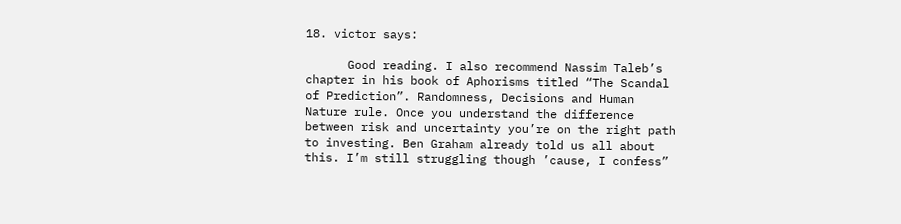18. victor says:

      Good reading. I also recommend Nassim Taleb’s chapter in his book of Aphorisms titled “The Scandal of Prediction”. Randomness, Decisions and Human Nature rule. Once you understand the difference between risk and uncertainty you’re on the right path to investing. Ben Graham already told us all about this. I’m still struggling though ’cause, I confess”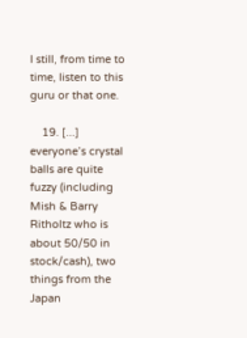I still, from time to time, listen to this guru or that one.

    19. [...] everyone’s crystal balls are quite fuzzy (including Mish & Barry Ritholtz who is about 50/50 in stock/cash), two things from the Japan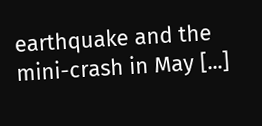earthquake and the mini-crash in May [...]